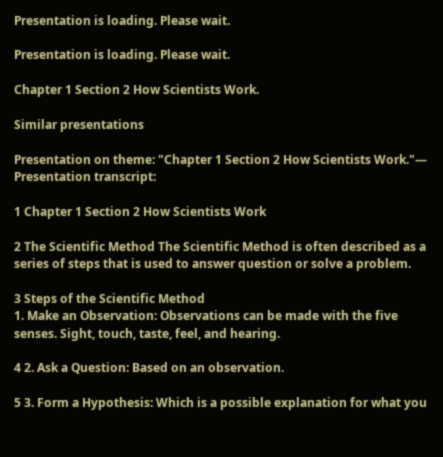Presentation is loading. Please wait.

Presentation is loading. Please wait.

Chapter 1 Section 2 How Scientists Work.

Similar presentations

Presentation on theme: "Chapter 1 Section 2 How Scientists Work."— Presentation transcript:

1 Chapter 1 Section 2 How Scientists Work

2 The Scientific Method The Scientific Method is often described as a series of steps that is used to answer question or solve a problem.

3 Steps of the Scientific Method
1. Make an Observation: Observations can be made with the five senses. Sight, touch, taste, feel, and hearing.

4 2. Ask a Question: Based on an observation.

5 3. Form a Hypothesis: Which is a possible explanation for what you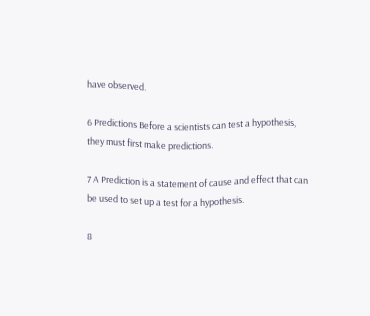have observed.

6 Predictions Before a scientists can test a hypothesis, they must first make predictions.

7 A Prediction is a statement of cause and effect that can be used to set up a test for a hypothesis.

8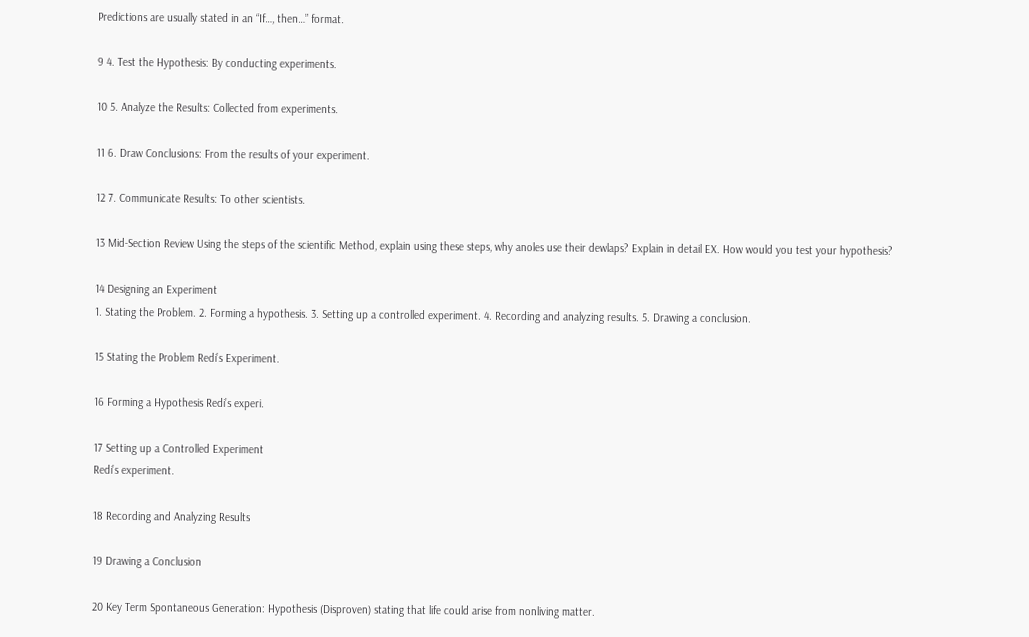Predictions are usually stated in an “If…, then…” format.

9 4. Test the Hypothesis: By conducting experiments.

10 5. Analyze the Results: Collected from experiments.

11 6. Draw Conclusions: From the results of your experiment.

12 7. Communicate Results: To other scientists.

13 Mid-Section Review Using the steps of the scientific Method, explain using these steps, why anoles use their dewlaps? Explain in detail EX. How would you test your hypothesis?

14 Designing an Experiment
1. Stating the Problem. 2. Forming a hypothesis. 3. Setting up a controlled experiment. 4. Recording and analyzing results. 5. Drawing a conclusion.

15 Stating the Problem Redi’s Experiment.

16 Forming a Hypothesis Redi’s experi.

17 Setting up a Controlled Experiment
Redi’s experiment.

18 Recording and Analyzing Results

19 Drawing a Conclusion

20 Key Term Spontaneous Generation: Hypothesis (Disproven) stating that life could arise from nonliving matter.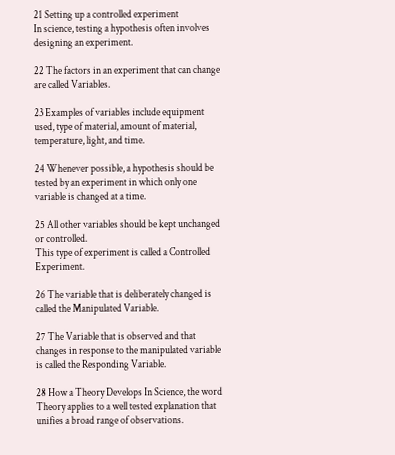21 Setting up a controlled experiment
In science, testing a hypothesis often involves designing an experiment.

22 The factors in an experiment that can change are called Variables.

23 Examples of variables include equipment used, type of material, amount of material, temperature, light, and time.

24 Whenever possible, a hypothesis should be tested by an experiment in which only one variable is changed at a time.

25 All other variables should be kept unchanged or controlled.
This type of experiment is called a Controlled Experiment.

26 The variable that is deliberately changed is called the Manipulated Variable.

27 The Variable that is observed and that changes in response to the manipulated variable is called the Responding Variable.

28 How a Theory Develops In Science, the word Theory applies to a well tested explanation that unifies a broad range of observations.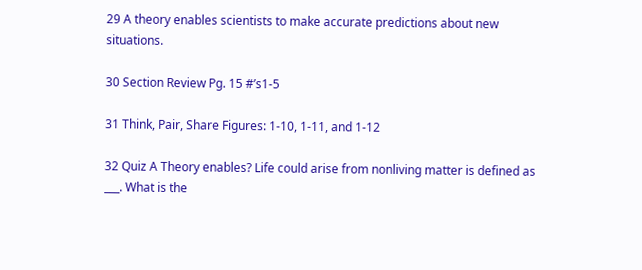29 A theory enables scientists to make accurate predictions about new situations.

30 Section Review Pg. 15 #’s1-5

31 Think, Pair, Share Figures: 1-10, 1-11, and 1-12

32 Quiz A Theory enables? Life could arise from nonliving matter is defined as ___. What is the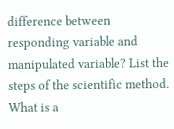difference between responding variable and manipulated variable? List the steps of the scientific method. What is a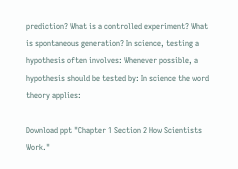prediction? What is a controlled experiment? What is spontaneous generation? In science, testing a hypothesis often involves: Whenever possible, a hypothesis should be tested by: In science the word theory applies:

Download ppt "Chapter 1 Section 2 How Scientists Work."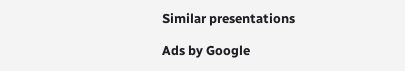Similar presentations

Ads by Google